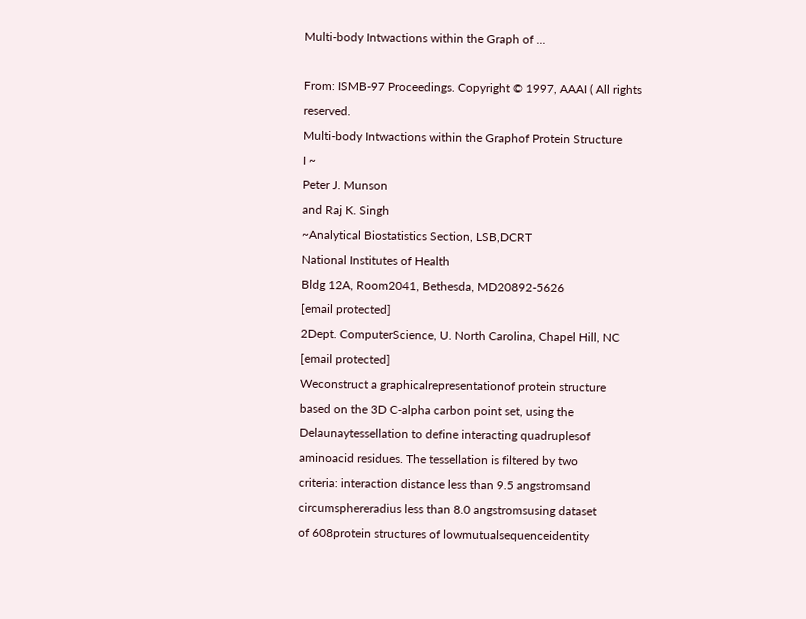Multi-body Intwactions within the Graph of ...

From: ISMB-97 Proceedings. Copyright © 1997, AAAI ( All rights reserved.
Multi-body Intwactions within the Graphof Protein Structure
I ~
Peter J. Munson
and Raj K. Singh
~Analytical Biostatistics Section, LSB,DCRT
National Institutes of Health
Bldg 12A, Room2041, Bethesda, MD20892-5626
[email protected]
2Dept. ComputerScience, U. North Carolina, Chapel Hill, NC
[email protected]
Weconstruct a graphicalrepresentationof protein structure
based on the 3D C-alpha carbon point set, using the
Delaunaytessellation to define interacting quadruplesof
aminoacid residues. The tessellation is filtered by two
criteria: interaction distance less than 9.5 angstromsand
circumsphereradius less than 8.0 angstromsusing dataset
of 608protein structures of lowmutualsequenceidentity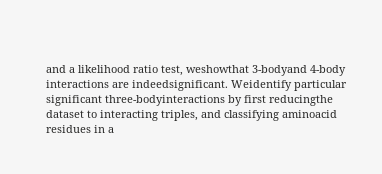and a likelihood ratio test, weshowthat 3-bodyand 4-body
interactions are indeedsignificant. Weidentify particular
significant three-bodyinteractions by first reducingthe
dataset to interacting triples, and classifying aminoacid
residues in a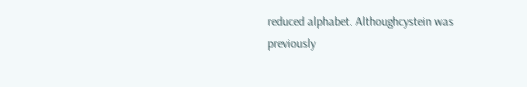reduced alphabet. Althoughcystein was
previously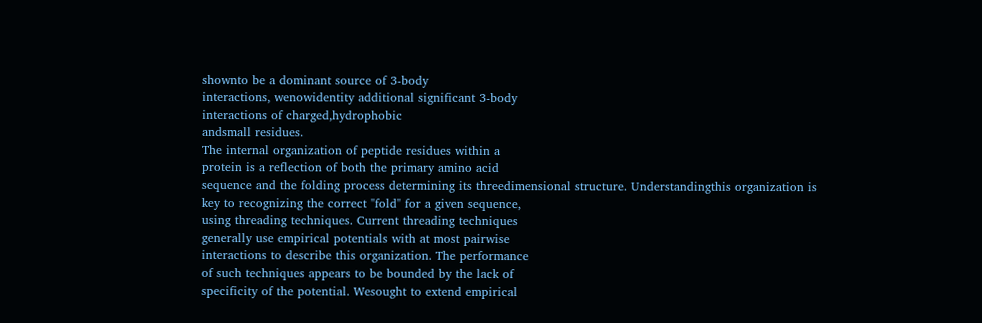shownto be a dominant source of 3-body
interactions, wenowidentity additional significant 3-body
interactions of charged,hydrophobic
andsmall residues.
The internal organization of peptide residues within a
protein is a reflection of both the primary amino acid
sequence and the folding process determining its threedimensional structure. Understandingthis organization is
key to recognizing the correct "fold" for a given sequence,
using threading techniques. Current threading techniques
generally use empirical potentials with at most pairwise
interactions to describe this organization. The performance
of such techniques appears to be bounded by the lack of
specificity of the potential. Wesought to extend empirical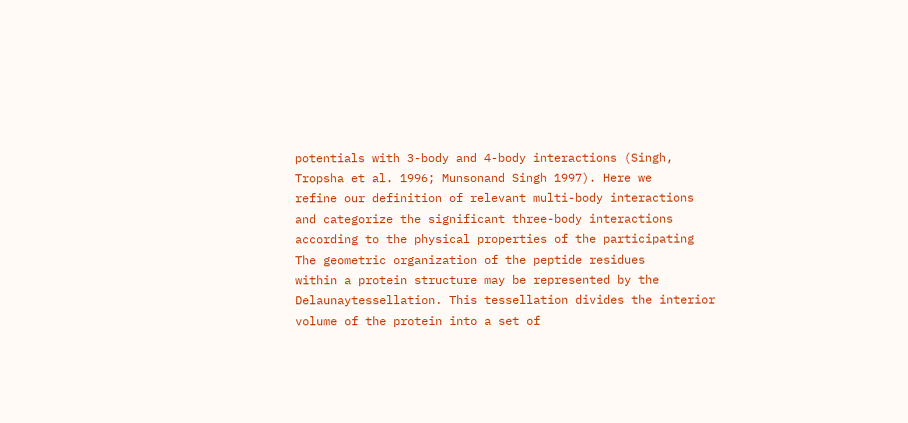potentials with 3-body and 4-body interactions (Singh,
Tropsha et al. 1996; Munsonand Singh 1997). Here we
refine our definition of relevant multi-body interactions
and categorize the significant three-body interactions
according to the physical properties of the participating
The geometric organization of the peptide residues
within a protein structure may be represented by the
Delaunaytessellation. This tessellation divides the interior
volume of the protein into a set of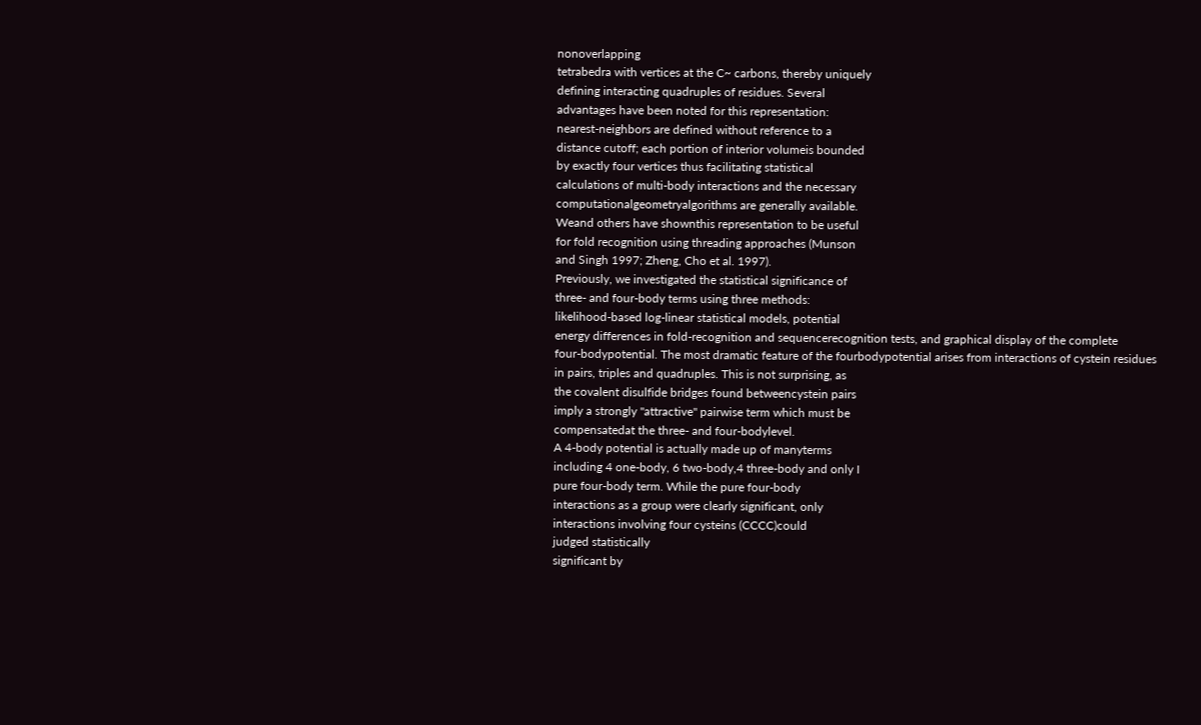nonoverlapping
tetrabedra with vertices at the C~ carbons, thereby uniquely
defining interacting quadruples of residues. Several
advantages have been noted for this representation:
nearest-neighbors are defined without reference to a
distance cutoff; each portion of interior volumeis bounded
by exactly four vertices thus facilitating statistical
calculations of multi-body interactions and the necessary
computationalgeometryalgorithms are generally available.
Weand others have shownthis representation to be useful
for fold recognition using threading approaches (Munson
and Singh 1997; Zheng, Cho et al. 1997).
Previously, we investigated the statistical significance of
three- and four-body terms using three methods:
likelihood-based log-linear statistical models, potential
energy differences in fold-recognition and sequencerecognition tests, and graphical display of the complete
four-bodypotential. The most dramatic feature of the fourbodypotential arises from interactions of cystein residues
in pairs, triples and quadruples. This is not surprising, as
the covalent disulfide bridges found betweencystein pairs
imply a strongly "attractive" pairwise term which must be
compensatedat the three- and four-bodylevel.
A 4-body potential is actually made up of manyterms
including 4 one-body, 6 two-body,4 three-body and only I
pure four-body term. While the pure four-body
interactions as a group were clearly significant, only
interactions involving four cysteins (CCCC)could
judged statistically
significant by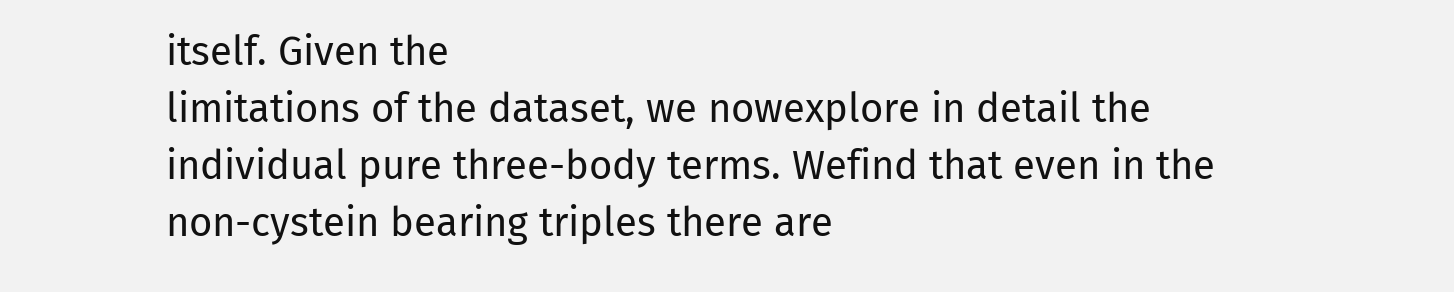itself. Given the
limitations of the dataset, we nowexplore in detail the
individual pure three-body terms. Wefind that even in the
non-cystein bearing triples there are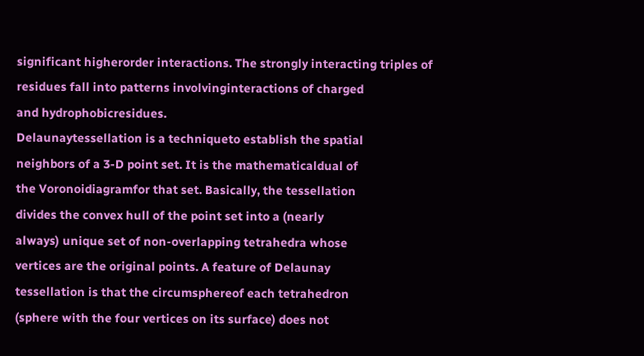significant higherorder interactions. The strongly interacting triples of
residues fall into patterns involvinginteractions of charged
and hydrophobicresidues.
Delaunaytessellation is a techniqueto establish the spatial
neighbors of a 3-D point set. It is the mathematicaldual of
the Voronoidiagramfor that set. Basically, the tessellation
divides the convex hull of the point set into a (nearly
always) unique set of non-overlapping tetrahedra whose
vertices are the original points. A feature of Delaunay
tessellation is that the circumsphereof each tetrahedron
(sphere with the four vertices on its surface) does not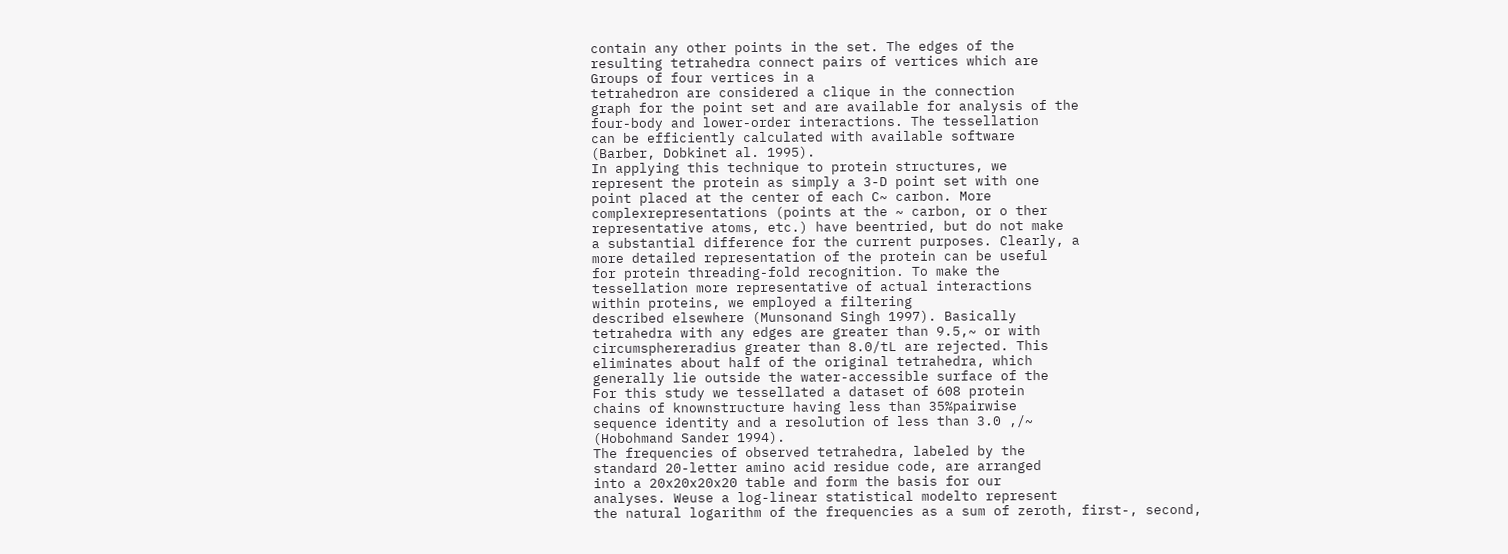contain any other points in the set. The edges of the
resulting tetrahedra connect pairs of vertices which are
Groups of four vertices in a
tetrahedron are considered a clique in the connection
graph for the point set and are available for analysis of the
four-body and lower-order interactions. The tessellation
can be efficiently calculated with available software
(Barber, Dobkinet al. 1995).
In applying this technique to protein structures, we
represent the protein as simply a 3-D point set with one
point placed at the center of each C~ carbon. More
complexrepresentations (points at the ~ carbon, or o ther
representative atoms, etc.) have beentried, but do not make
a substantial difference for the current purposes. Clearly, a
more detailed representation of the protein can be useful
for protein threading-fold recognition. To make the
tessellation more representative of actual interactions
within proteins, we employed a filtering
described elsewhere (Munsonand Singh 1997). Basically
tetrahedra with any edges are greater than 9.5,~ or with
circumsphereradius greater than 8.0/tL are rejected. This
eliminates about half of the original tetrahedra, which
generally lie outside the water-accessible surface of the
For this study we tessellated a dataset of 608 protein
chains of knownstructure having less than 35%pairwise
sequence identity and a resolution of less than 3.0 ,/~
(Hobohmand Sander 1994).
The frequencies of observed tetrahedra, labeled by the
standard 20-letter amino acid residue code, are arranged
into a 20x20x20x20 table and form the basis for our
analyses. Weuse a log-linear statistical modelto represent
the natural logarithm of the frequencies as a sum of zeroth, first-, second,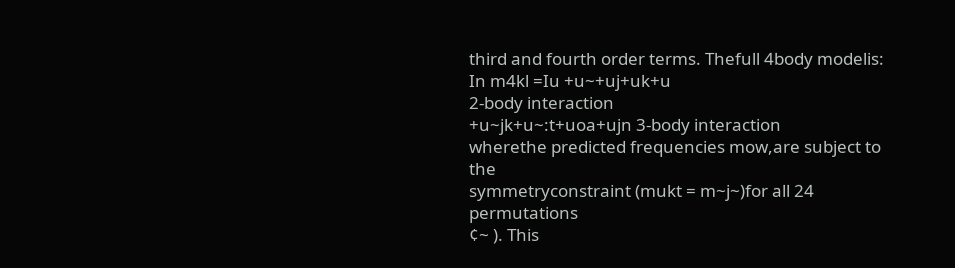third and fourth order terms. Thefull 4body modelis:
In m4kl =Iu +u~+uj+uk+u
2-body interaction
+u~jk+u~:t+uoa+ujn 3-body interaction
wherethe predicted frequencies mow,are subject to the
symmetryconstraint (mukt = m~j~)for all 24 permutations
¢~ ). This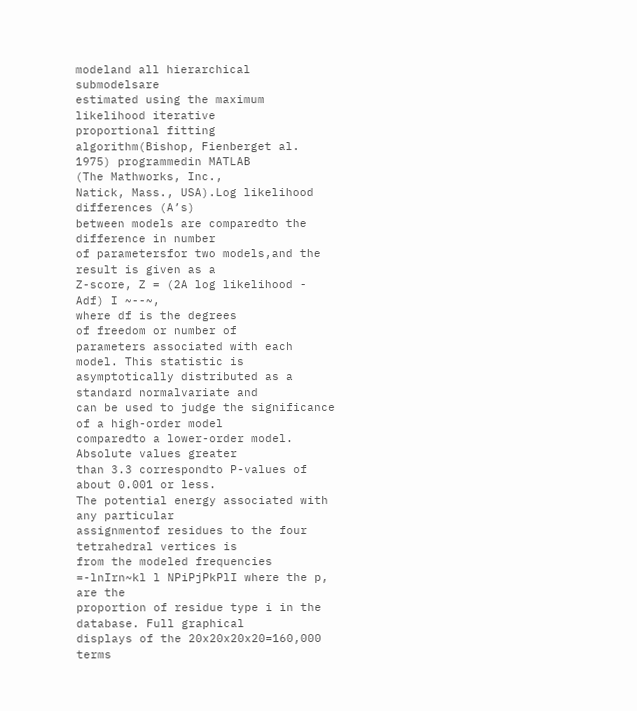modeland all hierarchical submodelsare
estimated using the maximum
likelihood iterative
proportional fitting algorithm(Bishop, Fienberget al.
1975) programmedin MATLAB
(The Mathworks, Inc.,
Natick, Mass., USA).Log likelihood differences (A’s)
between models are comparedto the difference in number
of parametersfor two models,and the result is given as a
Z-score, Z = (2A log likelihood - Adf) I ~--~,
where df is the degrees
of freedom or number of
parameters associated with each model. This statistic is
asymptotically distributed as a standard normalvariate and
can be used to judge the significance of a high-order model
comparedto a lower-order model. Absolute values greater
than 3.3 correspondto P-values of about 0.001 or less.
The potential energy associated with any particular
assignmentof residues to the four tetrahedral vertices is
from the modeled frequencies
=-lnIrn~kl l NPiPjPkPlI where the p, are the
proportion of residue type i in the database. Full graphical
displays of the 20x20x20x20=160,000 terms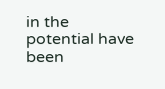in the
potential have been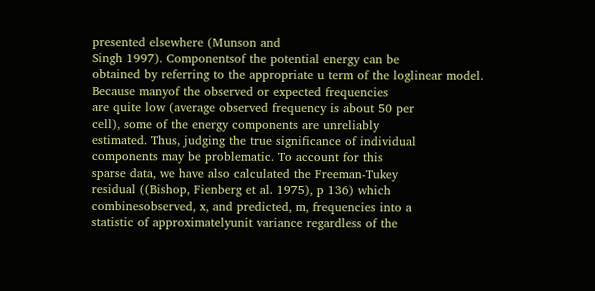presented elsewhere (Munson and
Singh 1997). Componentsof the potential energy can be
obtained by referring to the appropriate u term of the loglinear model.
Because manyof the observed or expected frequencies
are quite low (average observed frequency is about 50 per
cell), some of the energy components are unreliably
estimated. Thus, judging the true significance of individual
components may be problematic. To account for this
sparse data, we have also calculated the Freeman-Tukey
residual ((Bishop, Fienberg et al. 1975), p 136) which
combinesobserved, x, and predicted, m, frequencies into a
statistic of approximatelyunit variance regardless of the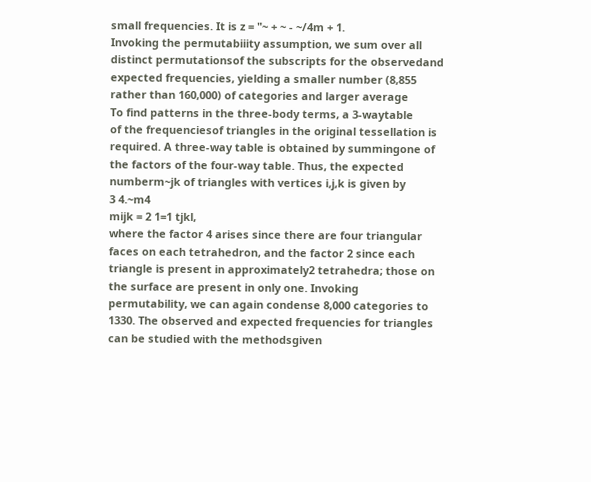small frequencies. It is z = "~ + ~ - ~/4m + 1.
Invoking the permutabiiity assumption, we sum over all
distinct permutationsof the subscripts for the observedand
expected frequencies, yielding a smaller number (8,855
rather than 160,000) of categories and larger average
To find patterns in the three-body terms, a 3-waytable
of the frequenciesof triangles in the original tessellation is
required. A three-way table is obtained by summingone of
the factors of the four-way table. Thus, the expected
numberm~jk of triangles with vertices i,j,k is given by
3 4.~m4
mijk = 2 1=1 tjkl,
where the factor 4 arises since there are four triangular
faces on each tetrahedron, and the factor 2 since each
triangle is present in approximately2 tetrahedra; those on
the surface are present in only one. Invoking
permutability, we can again condense 8,000 categories to
1330. The observed and expected frequencies for triangles
can be studied with the methodsgiven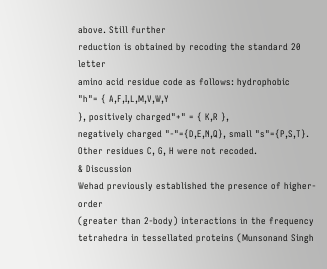above. Still further
reduction is obtained by recoding the standard 20 letter
amino acid residue code as follows: hydrophobic
"h"= { A,F,I,L,M,V,W,Y
}, positively charged"+" = { K,R },
negatively charged "-"={D,E,N,Q}, small "s"={P,S,T}.
Other residues C, G, H were not recoded.
& Discussion
Wehad previously established the presence of higher-order
(greater than 2-body) interactions in the frequency
tetrahedra in tessellated proteins (Munsonand Singh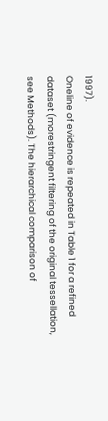1997).
Oneline of evidence is repeated in Table 1 for a refined
dataset (morestringent filtering of the original tessellation,
see Methods). The hierarchical comparison of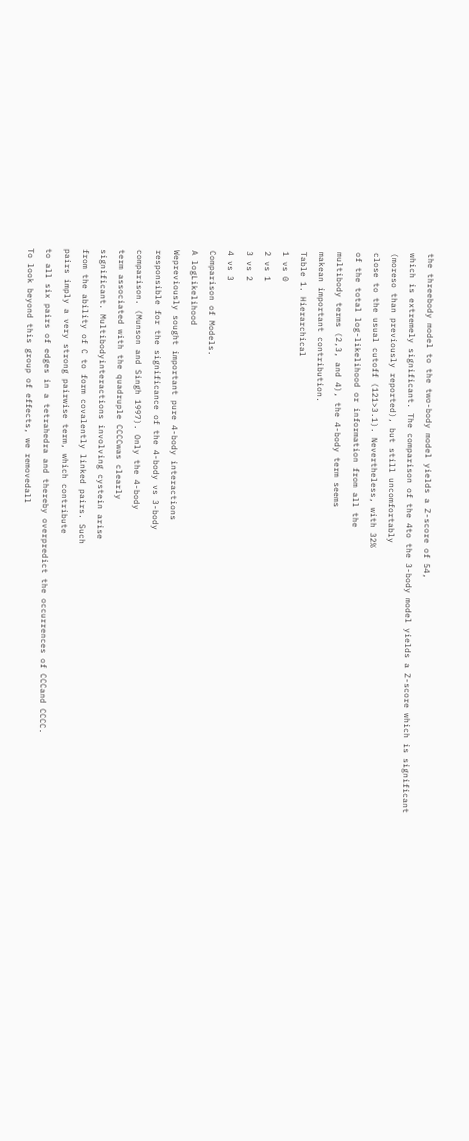the threebody model to the two-body model yields a Z-score of 54,
which is extremely significant. The comparison of the 4to the 3-body model yields a Z-score which is significant
(moreso than previously reported), but still uncomfortably
close to the usual cutoff (121>3.1). Nevertheless, with 32%
of the total log-likelihood or information from all the
multibody terms (2,3, and 4), the 4-body term seems
makean important contribution.
Table 1. Hierarchical
1 vs 0
2 vs 1
3 vs 2
4 vs 3
Comparison of Models.
A logLikelihood
Wepreviously sought important pure 4-body interactions
responsible for the significance of the 4-body vs 3-body
comparison. (Munson and Singh 1997). Only the 4-body
term associated with the quadruple CCCCwas clearly
significant. Multibodyinteractions involving cystein arise
from the ability of C to form covalently linked pairs. Such
pairs imply a very strong pairwise term, which contribute
to all six pairs of edges in a tetrahedra and thereby overpredict the occurrences of CCCand CCCC.
To look beyond this group of effects, we removedall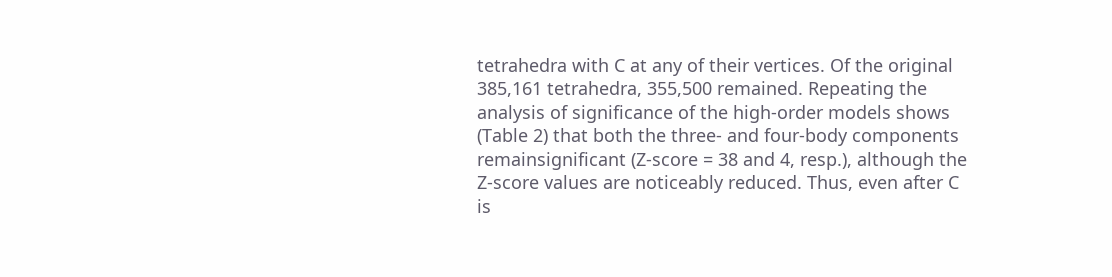tetrahedra with C at any of their vertices. Of the original
385,161 tetrahedra, 355,500 remained. Repeating the
analysis of significance of the high-order models shows
(Table 2) that both the three- and four-body components
remainsignificant (Z-score = 38 and 4, resp.), although the
Z-score values are noticeably reduced. Thus, even after C
is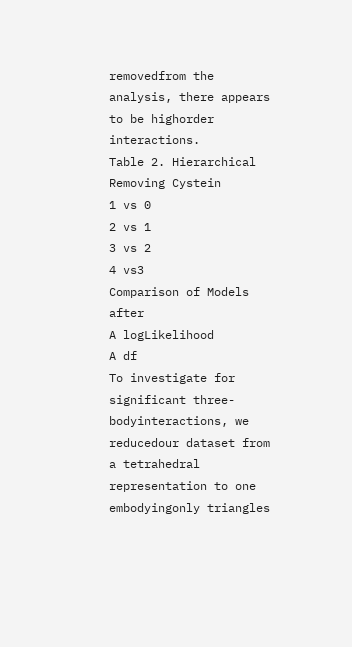removedfrom the analysis, there appears to be highorder interactions.
Table 2. Hierarchical
Removing Cystein
1 vs 0
2 vs 1
3 vs 2
4 vs3
Comparison of Models after
A logLikelihood
A df
To investigate for significant three-bodyinteractions, we
reducedour dataset from a tetrahedral representation to one
embodyingonly triangles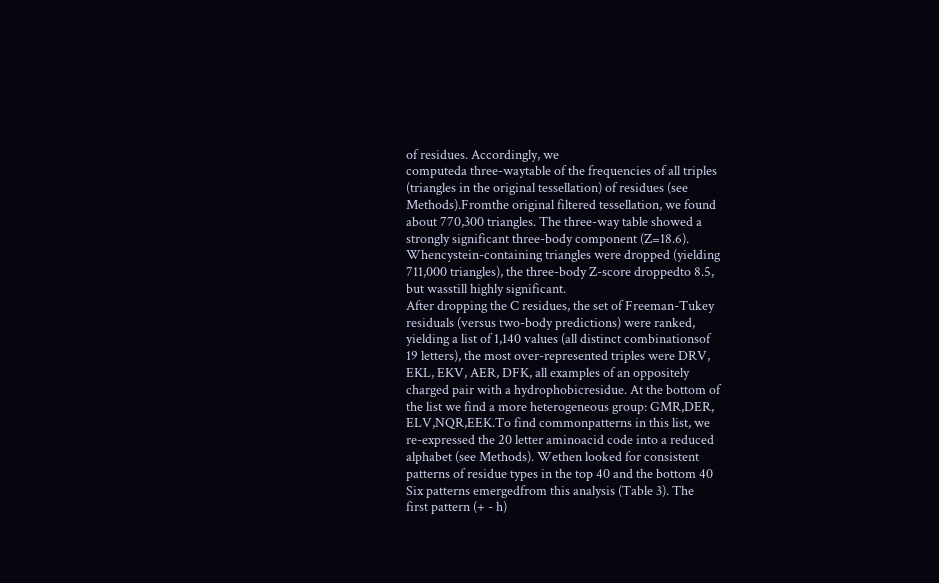of residues. Accordingly, we
computeda three-waytable of the frequencies of all triples
(triangles in the original tessellation) of residues (see
Methods).Fromthe original filtered tessellation, we found
about 770,300 triangles. The three-way table showed a
strongly significant three-body component (Z=18.6).
Whencystein-containing triangles were dropped (yielding
711,000 triangles), the three-body Z-score droppedto 8.5,
but wasstill highly significant.
After dropping the C residues, the set of Freeman-Tukey
residuals (versus two-body predictions) were ranked,
yielding a list of 1,140 values (all distinct combinationsof
19 letters), the most over-represented triples were DRV,
EKL, EKV, AER, DFK, all examples of an oppositely
charged pair with a hydrophobicresidue. At the bottom of
the list we find a more heterogeneous group: GMR,DER,
ELV,NQR,EEK.To find commonpatterns in this list, we
re-expressed the 20 letter aminoacid code into a reduced
alphabet (see Methods). Wethen looked for consistent
patterns of residue types in the top 40 and the bottom 40
Six patterns emergedfrom this analysis (Table 3). The
first pattern (+ - h)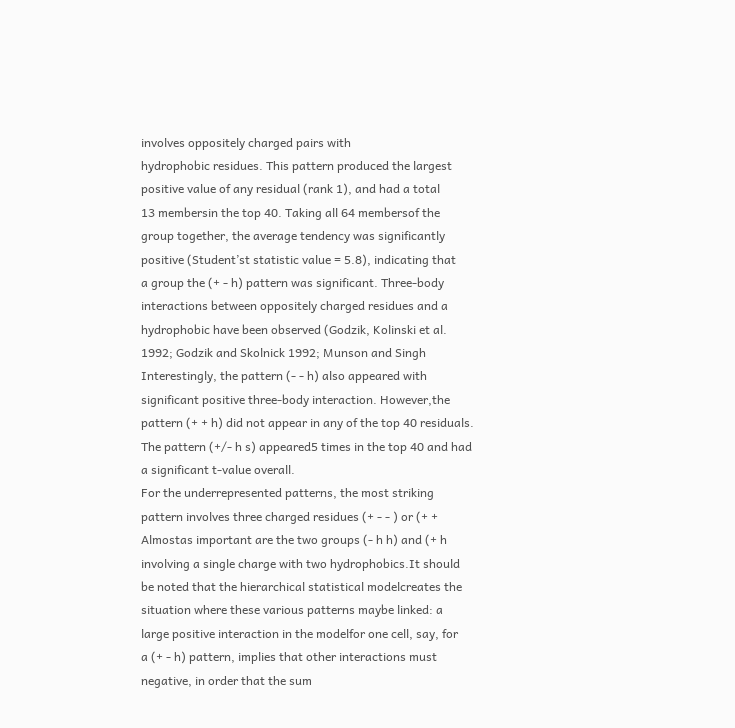involves oppositely charged pairs with
hydrophobic residues. This pattern produced the largest
positive value of any residual (rank 1), and had a total
13 membersin the top 40. Taking all 64 membersof the
group together, the average tendency was significantly
positive (Student’st statistic value = 5.8), indicating that
a group the (+ - h) pattern was significant. Three-body
interactions between oppositely charged residues and a
hydrophobic have been observed (Godzik, Kolinski et al.
1992; Godzik and Skolnick 1992; Munson and Singh
Interestingly, the pattern (- - h) also appeared with
significant positive three-body interaction. However,the
pattern (+ + h) did not appear in any of the top 40 residuals.
The pattern (+/- h s) appeared5 times in the top 40 and had
a significant t-value overall.
For the underrepresented patterns, the most striking
pattern involves three charged residues (+ - - ) or (+ +
Almostas important are the two groups (- h h) and (+ h
involving a single charge with two hydrophobics.It should
be noted that the hierarchical statistical modelcreates the
situation where these various patterns maybe linked: a
large positive interaction in the modelfor one cell, say, for
a (+ - h) pattern, implies that other interactions must
negative, in order that the sum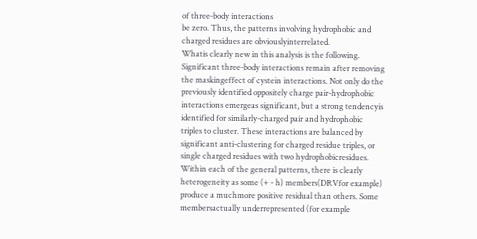of three-body interactions
be zero. Thus, the patterns involving hydrophobic and
charged residues are obviouslyinterrelated.
Whatis clearly new in this analysis is the following.
Significant three-body interactions remain after removing
the maskingeffect of cystein interactions. Not only do the
previously identified oppositely charge pair-hydrophobic
interactions emergeas significant, but a strong tendencyis
identified for similarly-charged pair and hydrophobic
triples to cluster. These interactions are balanced by
significant anti-clustering for charged residue triples, or
single charged residues with two hydrophobicresidues.
Within each of the general patterns, there is clearly
heterogeneity as some (+ - h) members(DRVfor example)
produce a muchmore positive residual than others. Some
membersactually underrepresented (for example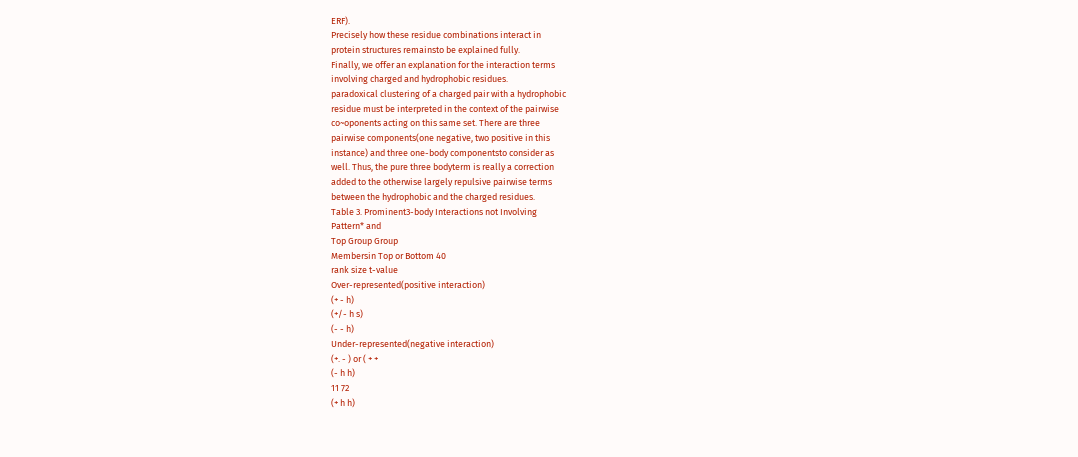ERF).
Precisely how these residue combinations interact in
protein structures remainsto be explained fully.
Finally, we offer an explanation for the interaction terms
involving charged and hydrophobic residues.
paradoxical clustering of a charged pair with a hydrophobic
residue must be interpreted in the context of the pairwise
co~oponents acting on this same set. There are three
pairwise components(one negative, two positive in this
instance) and three one-body componentsto consider as
well. Thus, the pure three bodyterm is really a correction
added to the otherwise largely repulsive pairwise terms
between the hydrophobic and the charged residues.
Table 3. Prominent3-body Interactions not Involving
Pattern* and
Top Group Group
Membersin Top or Bottom 40
rank size t-value
Over-represented(positive interaction)
(+ - h)
(+/- h s)
(- - h)
Under-represented(negative interaction)
(+. - ) or ( + +
(- h h)
11 72
(+ h h)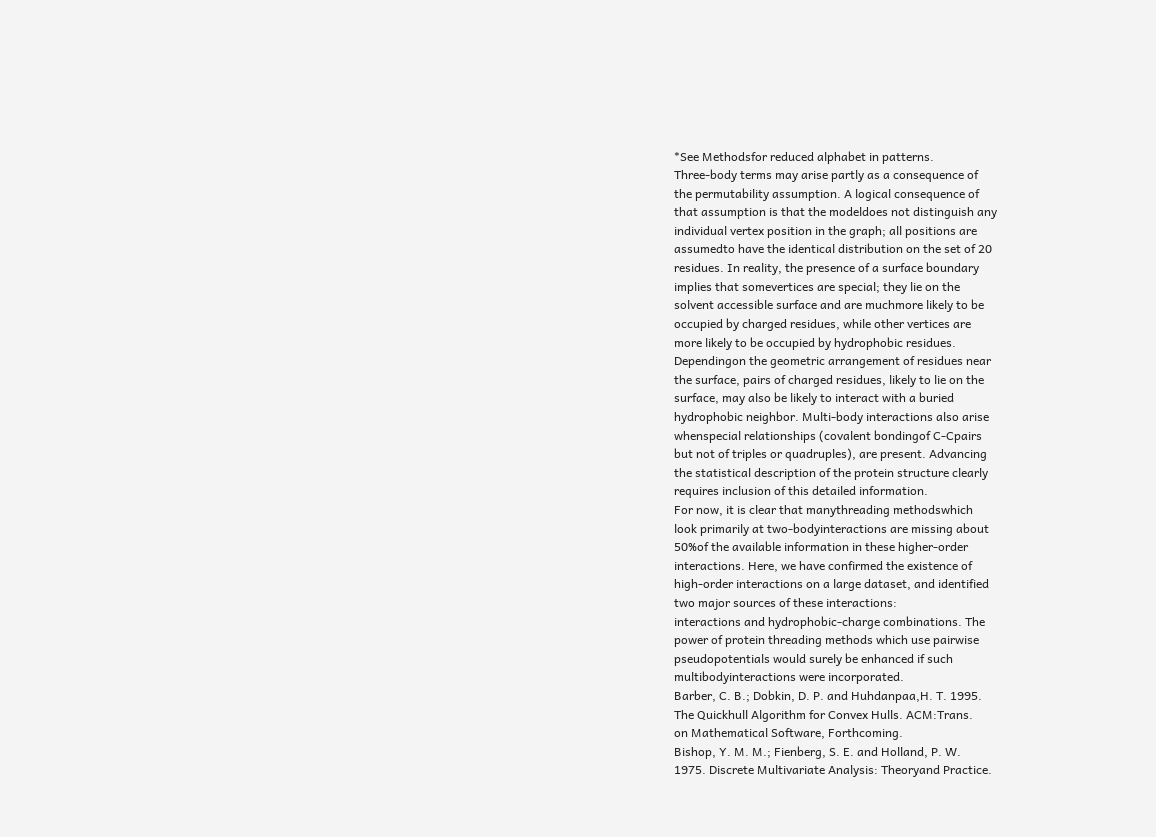*See Methodsfor reduced alphabet in patterns.
Three-body terms may arise partly as a consequence of
the permutability assumption. A logical consequence of
that assumption is that the modeldoes not distinguish any
individual vertex position in the graph; all positions are
assumedto have the identical distribution on the set of 20
residues. In reality, the presence of a surface boundary
implies that somevertices are special; they lie on the
solvent accessible surface and are muchmore likely to be
occupied by charged residues, while other vertices are
more likely to be occupied by hydrophobic residues.
Dependingon the geometric arrangement of residues near
the surface, pairs of charged residues, likely to lie on the
surface, may also be likely to interact with a buried
hydrophobic neighbor. Multi-body interactions also arise
whenspecial relationships (covalent bondingof C-Cpairs
but not of triples or quadruples), are present. Advancing
the statistical description of the protein structure clearly
requires inclusion of this detailed information.
For now, it is clear that manythreading methodswhich
look primarily at two-bodyinteractions are missing about
50%of the available information in these higher-order
interactions. Here, we have confirmed the existence of
high-order interactions on a large dataset, and identified
two major sources of these interactions:
interactions and hydrophobic-charge combinations. The
power of protein threading methods which use pairwise
pseudopotentials would surely be enhanced if such
multibodyinteractions were incorporated.
Barber, C. B.; Dobkin, D. P. and Huhdanpaa,H. T. 1995.
The Quickhull Algorithm for Convex Hulls. ACM:Trans.
on Mathematical Software, Forthcoming.
Bishop, Y. M. M.; Fienberg, S. E. and Holland, P. W.
1975. Discrete Multivariate Analysis: Theoryand Practice.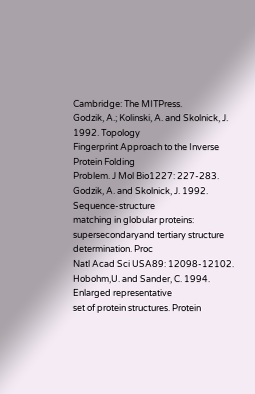Cambridge: The MITPress.
Godzik, A.; Kolinski, A. and Skolnick, J. 1992. Topology
Fingerprint Approach to the Inverse Protein Folding
Problem. J Mol Bio1227: 227-283.
Godzik, A. and Skolnick, J. 1992. Sequence-structure
matching in globular proteins:
supersecondaryand tertiary structure determination. Proc
Natl Acad Sci USA89: 12098-12102.
Hobohm,U. and Sander, C. 1994. Enlarged representative
set of protein structures. Protein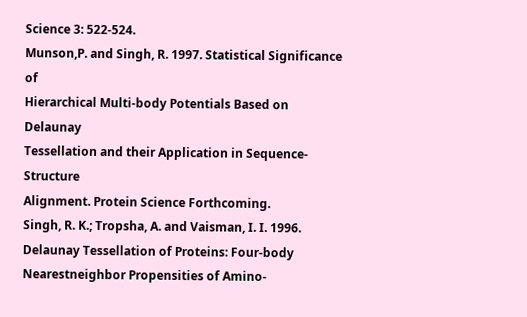Science 3: 522-524.
Munson,P. and Singh, R. 1997. Statistical Significance of
Hierarchical Multi-body Potentials Based on Delaunay
Tessellation and their Application in Sequence-Structure
Alignment. Protein Science Forthcoming.
Singh, R. K.; Tropsha, A. and Vaisman, I. I. 1996.
Delaunay Tessellation of Proteins: Four-body Nearestneighbor Propensities of Amino-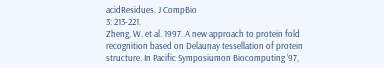acidResidues. J CompBio
3: 213-221.
Zheng, W. et al. 1997. A new approach to protein fold
recognition based on Delaunay tessellation of protein
structure. In Pacific Symposiumon Biocomputing ’97,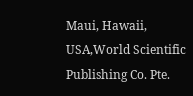Maui, Hawaii, USA,World Scientific Publishing Co. Pte.